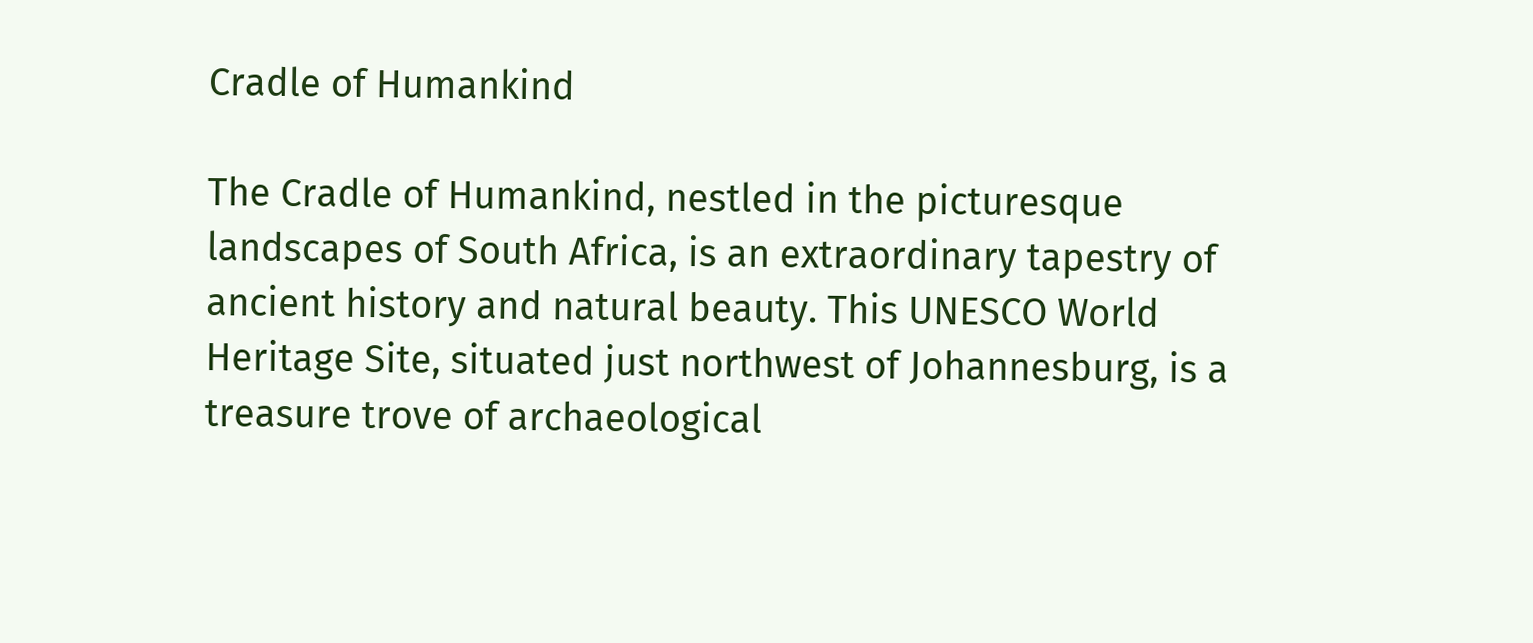Cradle of Humankind

The Cradle of Humankind, nestled in the picturesque landscapes of South Africa, is an extraordinary tapestry of ancient history and natural beauty. This UNESCO World Heritage Site, situated just northwest of Johannesburg, is a treasure trove of archaeological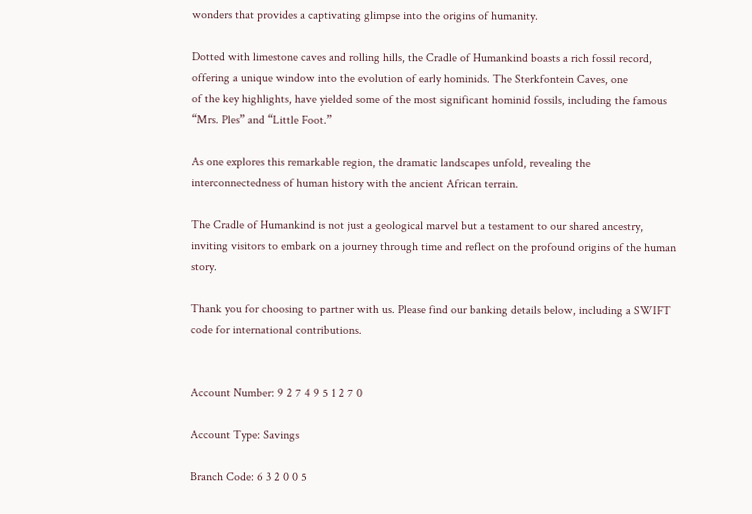wonders that provides a captivating glimpse into the origins of humanity.

Dotted with limestone caves and rolling hills, the Cradle of Humankind boasts a rich fossil record, offering a unique window into the evolution of early hominids. The Sterkfontein Caves, one
of the key highlights, have yielded some of the most significant hominid fossils, including the famous “Mrs. Ples” and “Little Foot.”

As one explores this remarkable region, the dramatic landscapes unfold, revealing the interconnectedness of human history with the ancient African terrain.

The Cradle of Humankind is not just a geological marvel but a testament to our shared ancestry, inviting visitors to embark on a journey through time and reflect on the profound origins of the human story.

Thank you for choosing to partner with us. Please find our banking details below, including a SWIFT code for international contributions.


Account Number: 9 2 7 4 9 5 1 2 7 0

Account Type: Savings

Branch Code: 6 3 2 0 0 5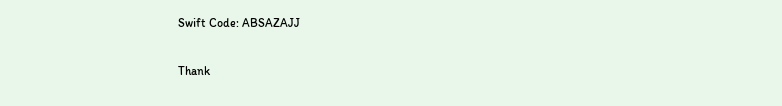Swift Code: ABSAZAJJ

Thank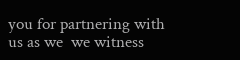you for partnering with us as we  we witness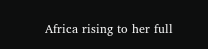Africa rising to her full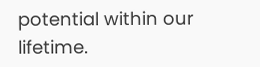potential within our lifetime.